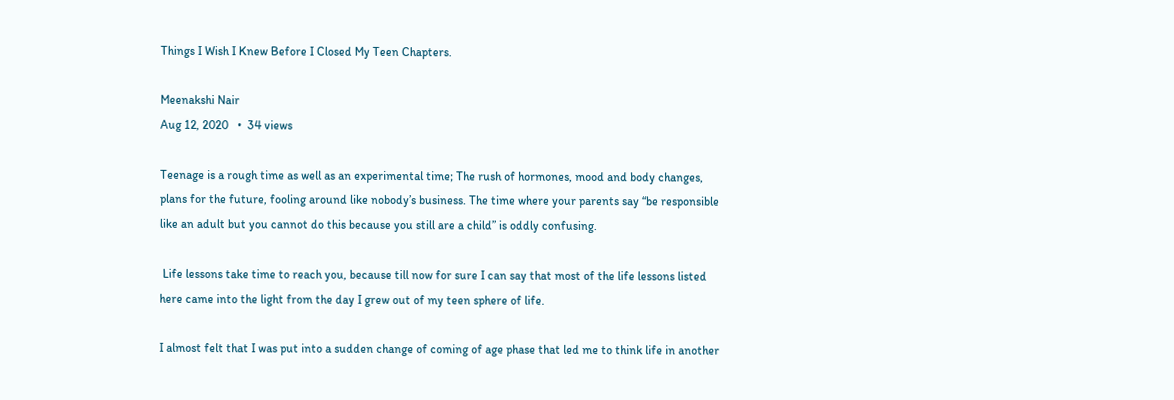Things I Wish I Knew Before I Closed My Teen Chapters.

Meenakshi Nair
Aug 12, 2020   •  34 views

Teenage is a rough time as well as an experimental time; The rush of hormones, mood and body changes, plans for the future, fooling around like nobody’s business. The time where your parents say “be responsible like an adult but you cannot do this because you still are a child” is oddly confusing.

 Life lessons take time to reach you, because till now for sure I can say that most of the life lessons listed here came into the light from the day I grew out of my teen sphere of life.

I almost felt that I was put into a sudden change of coming of age phase that led me to think life in another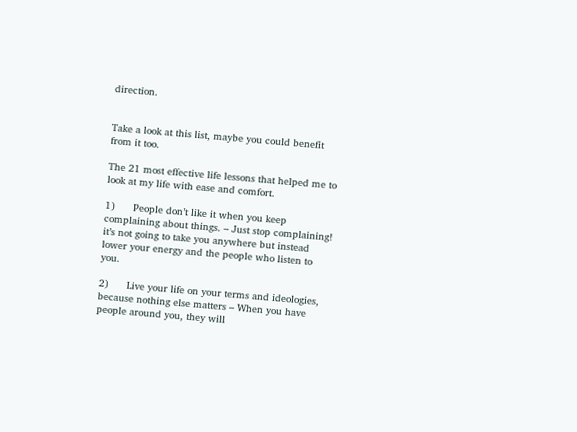direction.


Take a look at this list, maybe you could benefit from it too.

The 21 most effective life lessons that helped me to look at my life with ease and comfort.

1)      People don’t like it when you keep complaining about things. – Just stop complaining! it’s not going to take you anywhere but instead lower your energy and the people who listen to you.

2)      Live your life on your terms and ideologies, because nothing else matters – When you have people around you, they will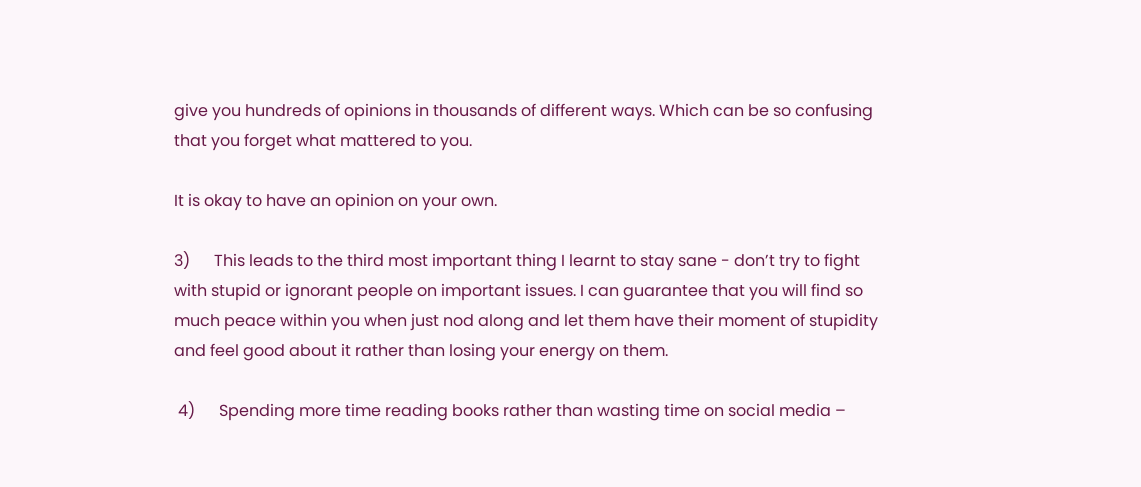give you hundreds of opinions in thousands of different ways. Which can be so confusing that you forget what mattered to you.

It is okay to have an opinion on your own.

3)      This leads to the third most important thing I learnt to stay sane - don’t try to fight with stupid or ignorant people on important issues. I can guarantee that you will find so much peace within you when just nod along and let them have their moment of stupidity and feel good about it rather than losing your energy on them.

 4)      Spending more time reading books rather than wasting time on social media –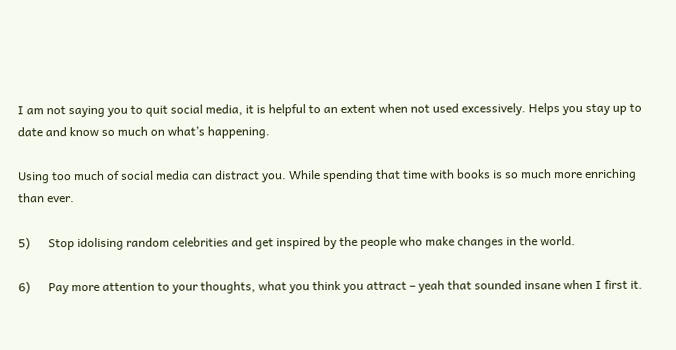I am not saying you to quit social media, it is helpful to an extent when not used excessively. Helps you stay up to date and know so much on what’s happening.

Using too much of social media can distract you. While spending that time with books is so much more enriching than ever.

5)      Stop idolising random celebrities and get inspired by the people who make changes in the world.

6)      Pay more attention to your thoughts, what you think you attract – yeah that sounded insane when I first it.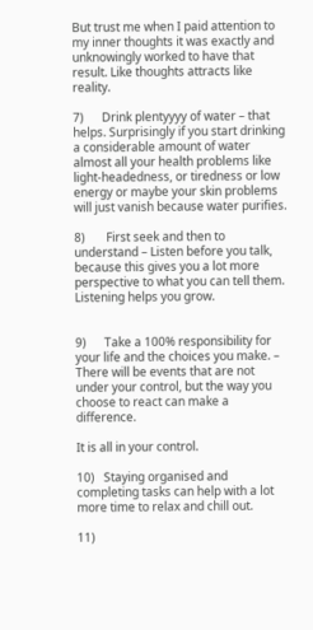But trust me when I paid attention to my inner thoughts it was exactly and unknowingly worked to have that result. Like thoughts attracts like reality.

7)      Drink plentyyyy of water – that helps. Surprisingly if you start drinking a considerable amount of water almost all your health problems like light-headedness, or tiredness or low energy or maybe your skin problems will just vanish because water purifies.

8)       First seek and then to understand – Listen before you talk, because this gives you a lot more perspective to what you can tell them. Listening helps you grow.


9)      Take a 100% responsibility for your life and the choices you make. – There will be events that are not under your control, but the way you choose to react can make a difference.

It is all in your control.

10)   Staying organised and completing tasks can help with a lot more time to relax and chill out.

11)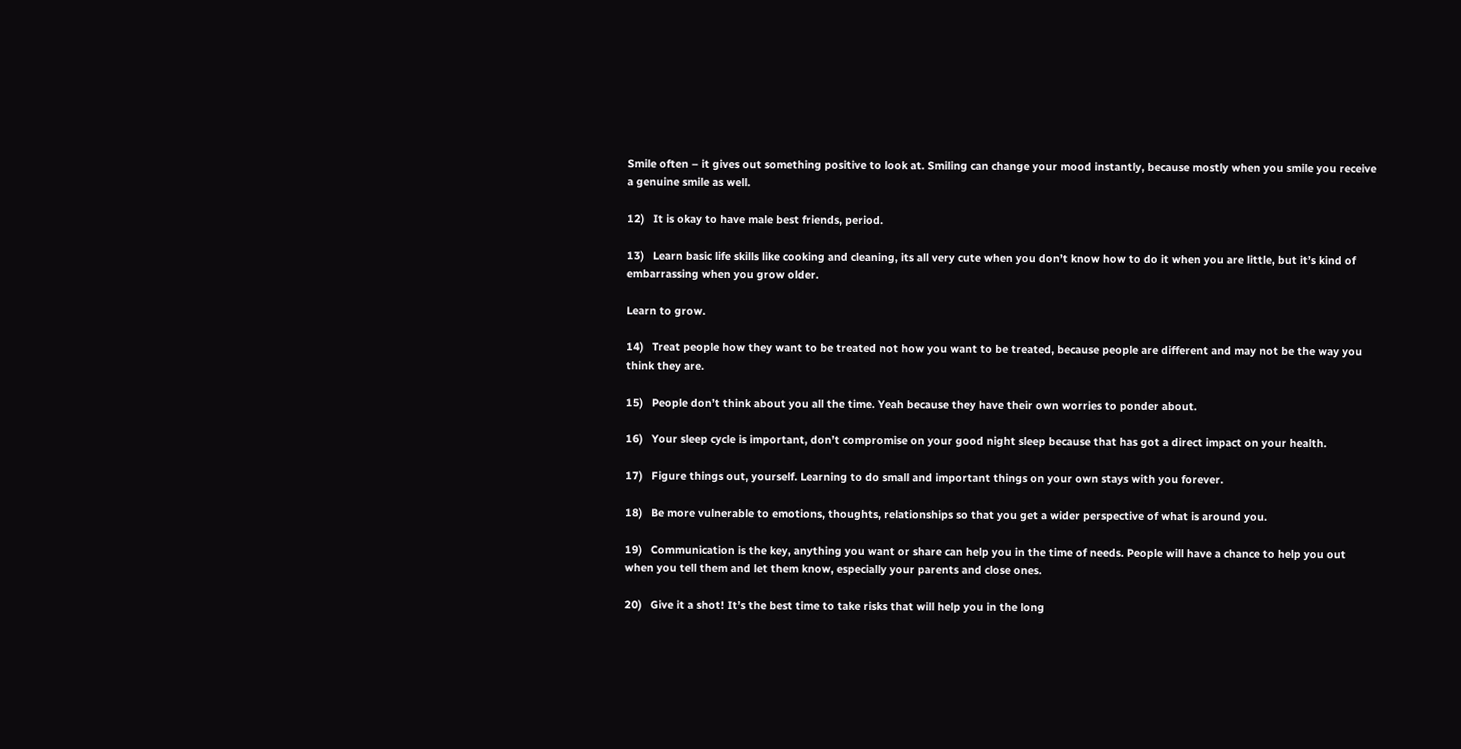Smile often – it gives out something positive to look at. Smiling can change your mood instantly, because mostly when you smile you receive a genuine smile as well.

12)   It is okay to have male best friends, period.

13)   Learn basic life skills like cooking and cleaning, its all very cute when you don’t know how to do it when you are little, but it’s kind of embarrassing when you grow older.

Learn to grow.

14)   Treat people how they want to be treated not how you want to be treated, because people are different and may not be the way you think they are.

15)   People don’t think about you all the time. Yeah because they have their own worries to ponder about.

16)   Your sleep cycle is important, don’t compromise on your good night sleep because that has got a direct impact on your health.

17)   Figure things out, yourself. Learning to do small and important things on your own stays with you forever.

18)   Be more vulnerable to emotions, thoughts, relationships so that you get a wider perspective of what is around you.

19)   Communication is the key, anything you want or share can help you in the time of needs. People will have a chance to help you out when you tell them and let them know, especially your parents and close ones.

20)   Give it a shot! It’s the best time to take risks that will help you in the long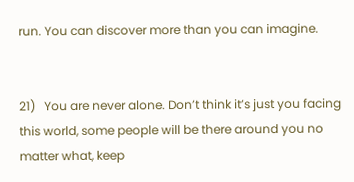run. You can discover more than you can imagine.


21)   You are never alone. Don’t think it’s just you facing this world, some people will be there around you no matter what, keep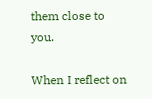them close to you.

When I reflect on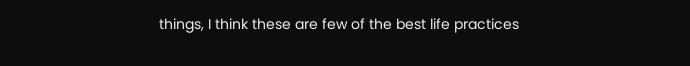things, I think these are few of the best life practices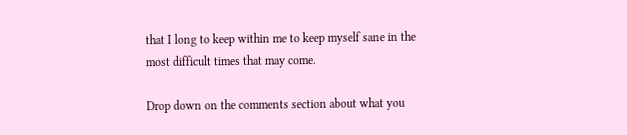that I long to keep within me to keep myself sane in the most difficult times that may come.

Drop down on the comments section about what you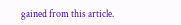gained from this article.